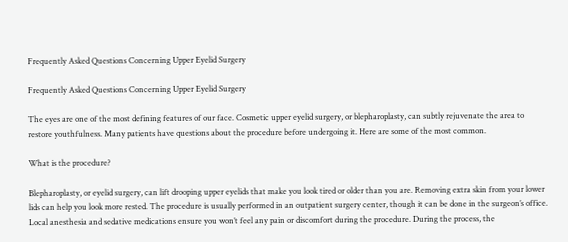Frequently Asked Questions Concerning Upper Eyelid Surgery

Frequently Asked Questions Concerning Upper Eyelid Surgery

The eyes are one of the most defining features of our face. Cosmetic upper eyelid surgery, or blepharoplasty, can subtly rejuvenate the area to restore youthfulness. Many patients have questions about the procedure before undergoing it. Here are some of the most common.

What is the procedure?

Blepharoplasty, or eyelid surgery, can lift drooping upper eyelids that make you look tired or older than you are. Removing extra skin from your lower lids can help you look more rested. The procedure is usually performed in an outpatient surgery center, though it can be done in the surgeon’s office. Local anesthesia and sedative medications ensure you won’t feel any pain or discomfort during the procedure. During the process, the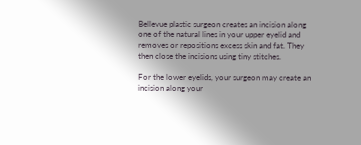Bellevue plastic surgeon creates an incision along one of the natural lines in your upper eyelid and removes or repositions excess skin and fat. They then close the incisions using tiny stitches.

For the lower eyelids, your surgeon may create an incision along your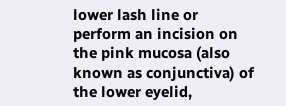lower lash line or perform an incision on the pink mucosa (also known as conjunctiva) of the lower eyelid,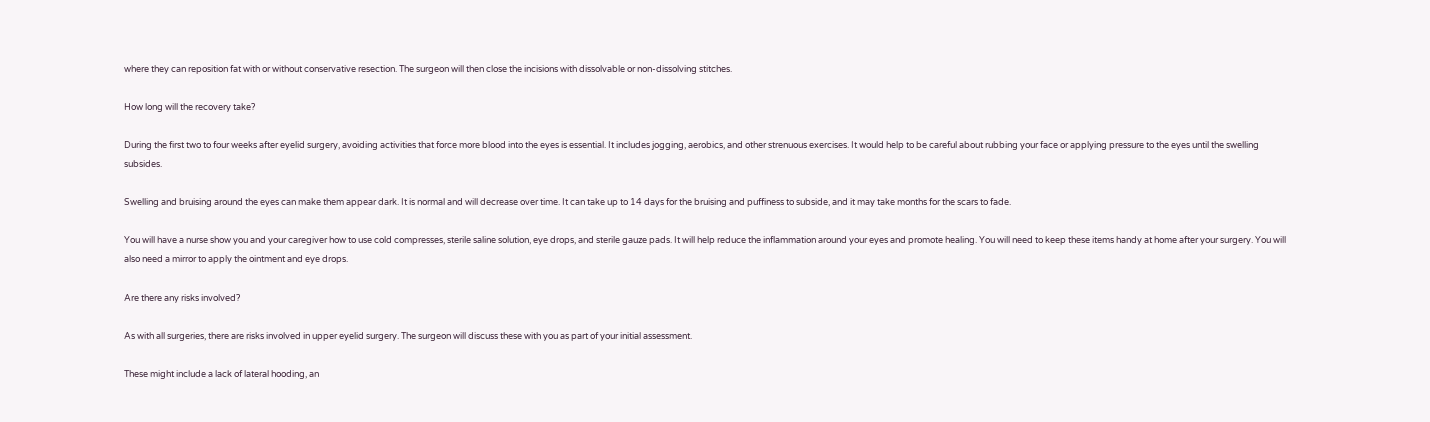where they can reposition fat with or without conservative resection. The surgeon will then close the incisions with dissolvable or non-dissolving stitches.

How long will the recovery take?

During the first two to four weeks after eyelid surgery, avoiding activities that force more blood into the eyes is essential. It includes jogging, aerobics, and other strenuous exercises. It would help to be careful about rubbing your face or applying pressure to the eyes until the swelling subsides.

Swelling and bruising around the eyes can make them appear dark. It is normal and will decrease over time. It can take up to 14 days for the bruising and puffiness to subside, and it may take months for the scars to fade.

You will have a nurse show you and your caregiver how to use cold compresses, sterile saline solution, eye drops, and sterile gauze pads. It will help reduce the inflammation around your eyes and promote healing. You will need to keep these items handy at home after your surgery. You will also need a mirror to apply the ointment and eye drops.

Are there any risks involved?

As with all surgeries, there are risks involved in upper eyelid surgery. The surgeon will discuss these with you as part of your initial assessment.

These might include a lack of lateral hooding, an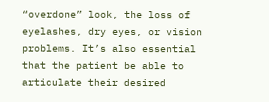“overdone” look, the loss of eyelashes, dry eyes, or vision problems. It’s also essential that the patient be able to articulate their desired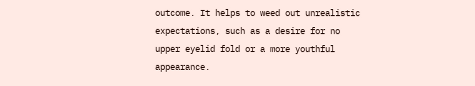outcome. It helps to weed out unrealistic expectations, such as a desire for no upper eyelid fold or a more youthful appearance.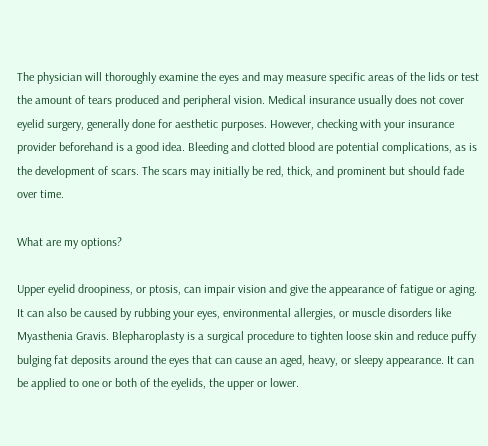The physician will thoroughly examine the eyes and may measure specific areas of the lids or test the amount of tears produced and peripheral vision. Medical insurance usually does not cover eyelid surgery, generally done for aesthetic purposes. However, checking with your insurance provider beforehand is a good idea. Bleeding and clotted blood are potential complications, as is the development of scars. The scars may initially be red, thick, and prominent but should fade over time.

What are my options?

Upper eyelid droopiness, or ptosis, can impair vision and give the appearance of fatigue or aging. It can also be caused by rubbing your eyes, environmental allergies, or muscle disorders like Myasthenia Gravis. Blepharoplasty is a surgical procedure to tighten loose skin and reduce puffy bulging fat deposits around the eyes that can cause an aged, heavy, or sleepy appearance. It can be applied to one or both of the eyelids, the upper or lower.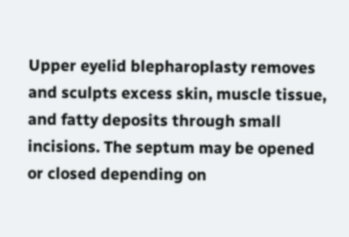Upper eyelid blepharoplasty removes and sculpts excess skin, muscle tissue, and fatty deposits through small incisions. The septum may be opened or closed depending on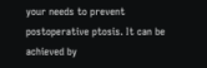your needs to prevent postoperative ptosis. It can be achieved by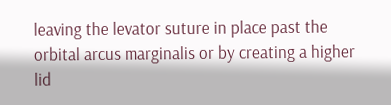leaving the levator suture in place past the orbital arcus marginalis or by creating a higher lid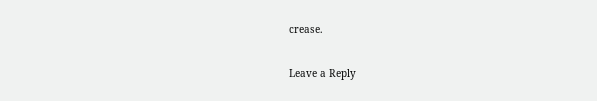crease.

Leave a Reply